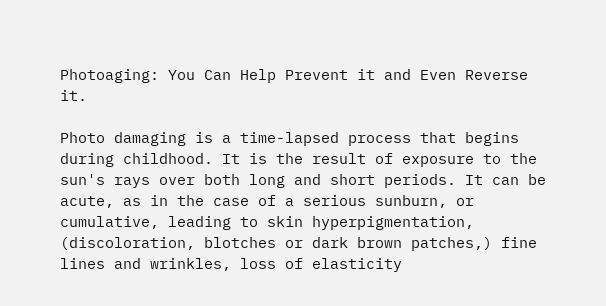Photoaging: You Can Help Prevent it and Even Reverse it.

Photo damaging is a time-lapsed process that begins during childhood. It is the result of exposure to the sun's rays over both long and short periods. It can be acute, as in the case of a serious sunburn, or cumulative, leading to skin hyperpigmentation, (discoloration, blotches or dark brown patches,) fine lines and wrinkles, loss of elasticity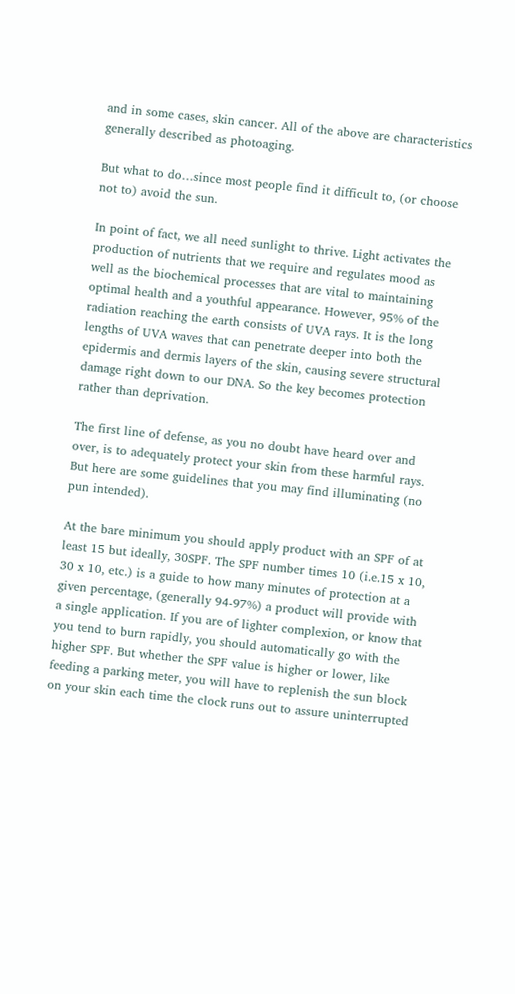and in some cases, skin cancer. All of the above are characteristics generally described as photoaging.

But what to do…since most people find it difficult to, (or choose not to) avoid the sun.

In point of fact, we all need sunlight to thrive. Light activates the production of nutrients that we require and regulates mood as well as the biochemical processes that are vital to maintaining optimal health and a youthful appearance. However, 95% of the radiation reaching the earth consists of UVA rays. It is the long lengths of UVA waves that can penetrate deeper into both the epidermis and dermis layers of the skin, causing severe structural damage right down to our DNA. So the key becomes protection rather than deprivation.

The first line of defense, as you no doubt have heard over and over, is to adequately protect your skin from these harmful rays. But here are some guidelines that you may find illuminating (no pun intended).

At the bare minimum you should apply product with an SPF of at least 15 but ideally, 30SPF. The SPF number times 10 (i.e.15 x 10, 30 x 10, etc.) is a guide to how many minutes of protection at a given percentage, (generally 94-97%) a product will provide with a single application. If you are of lighter complexion, or know that you tend to burn rapidly, you should automatically go with the higher SPF. But whether the SPF value is higher or lower, like feeding a parking meter, you will have to replenish the sun block on your skin each time the clock runs out to assure uninterrupted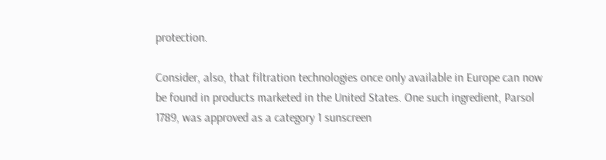protection.

Consider, also, that filtration technologies once only available in Europe can now be found in products marketed in the United States. One such ingredient, Parsol 1789, was approved as a category 1 sunscreen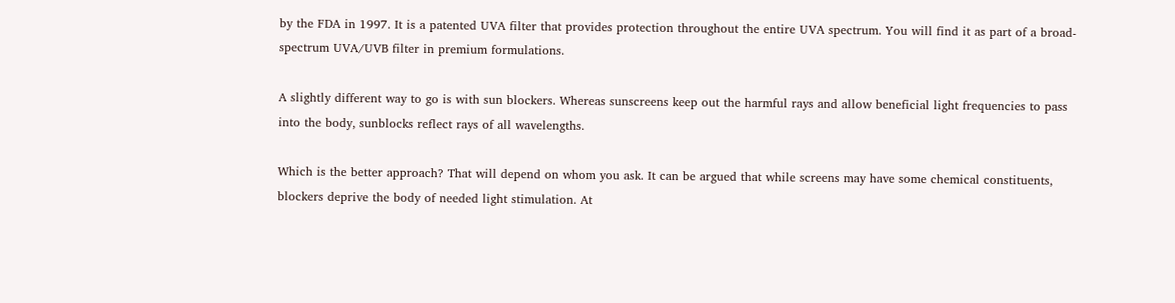by the FDA in 1997. It is a patented UVA filter that provides protection throughout the entire UVA spectrum. You will find it as part of a broad-spectrum UVA/UVB filter in premium formulations.

A slightly different way to go is with sun blockers. Whereas sunscreens keep out the harmful rays and allow beneficial light frequencies to pass into the body, sunblocks reflect rays of all wavelengths.

Which is the better approach? That will depend on whom you ask. It can be argued that while screens may have some chemical constituents, blockers deprive the body of needed light stimulation. At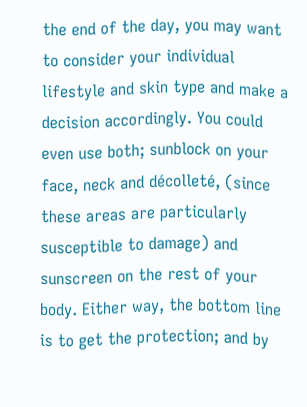the end of the day, you may want to consider your individual lifestyle and skin type and make a decision accordingly. You could even use both; sunblock on your face, neck and décolleté, (since these areas are particularly susceptible to damage) and sunscreen on the rest of your body. Either way, the bottom line is to get the protection; and by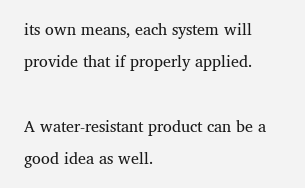its own means, each system will provide that if properly applied.

A water-resistant product can be a good idea as well.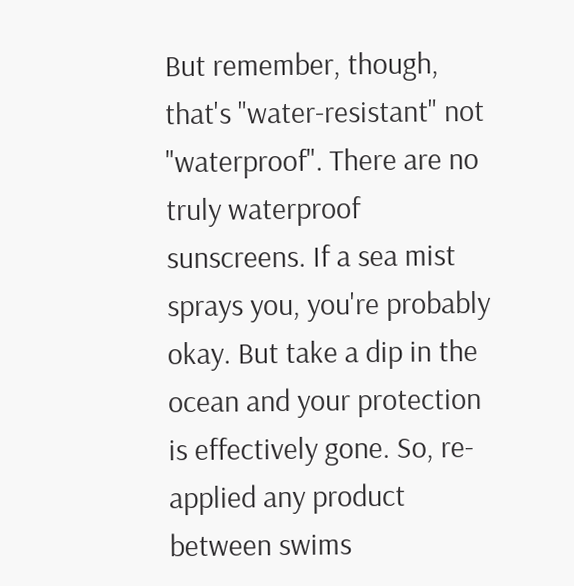But remember, though, that's "water-resistant" not "waterproof". There are no truly waterproof sunscreens. If a sea mist sprays you, you're probably okay. But take a dip in the ocean and your protection is effectively gone. So, re-applied any product between swims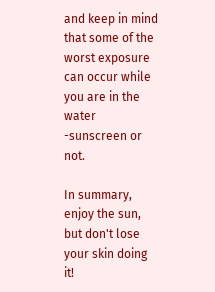and keep in mind that some of the worst exposure can occur while you are in the water -sunscreen or not.

In summary, enjoy the sun, but don't lose your skin doing it!